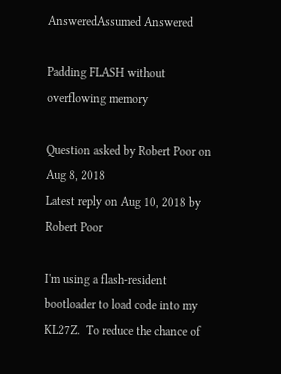AnsweredAssumed Answered

Padding FLASH without overflowing memory

Question asked by Robert Poor on Aug 8, 2018
Latest reply on Aug 10, 2018 by Robert Poor

I'm using a flash-resident bootloader to load code into my KL27Z.  To reduce the chance of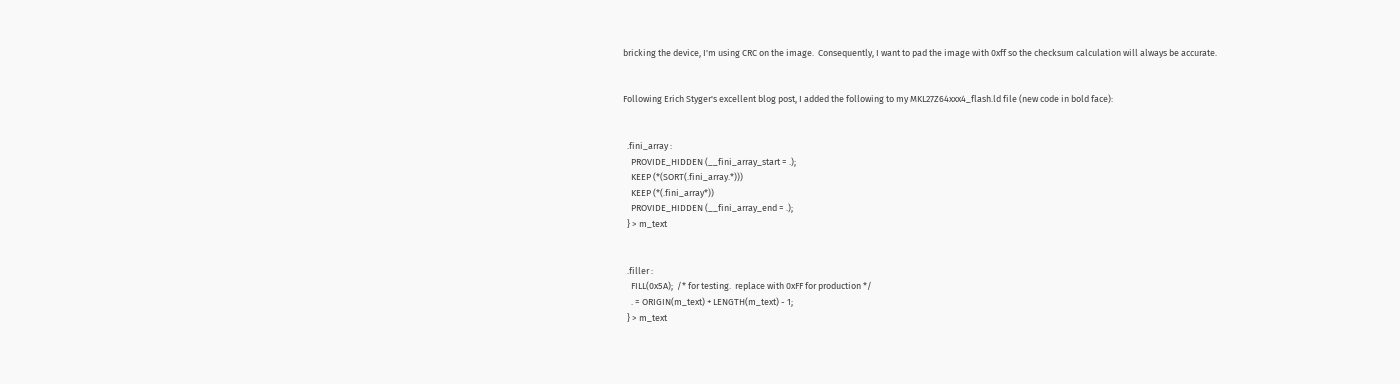bricking the device, I'm using CRC on the image.  Consequently, I want to pad the image with 0xff so the checksum calculation will always be accurate.


Following Erich Styger's excellent blog post, I added the following to my MKL27Z64xxx4_flash.ld file (new code in bold face):


  .fini_array :
    PROVIDE_HIDDEN (__fini_array_start = .);
    KEEP (*(SORT(.fini_array.*)))
    KEEP (*(.fini_array*))
    PROVIDE_HIDDEN (__fini_array_end = .);
  } > m_text


  .filler :
    FILL(0x5A);  /* for testing.  replace with 0xFF for production */
    . = ORIGIN(m_text) + LENGTH(m_text) - 1;
  } > m_text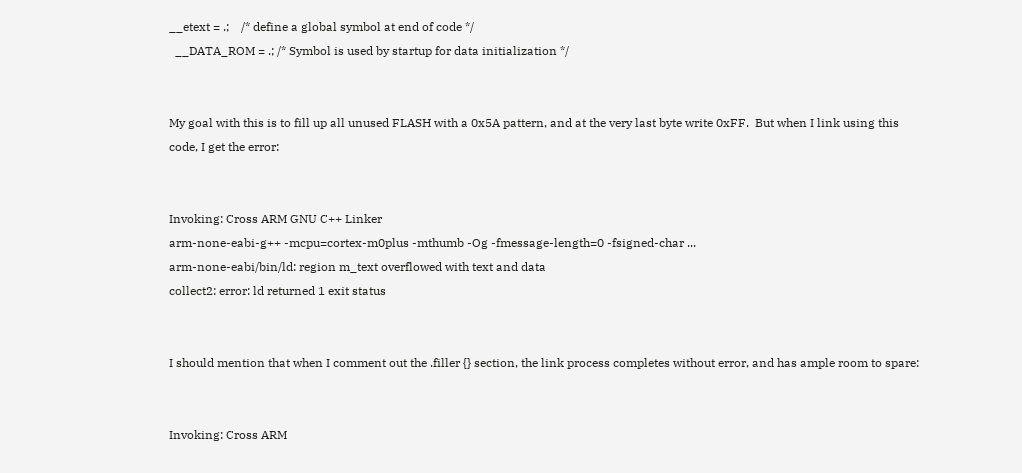__etext = .;    /* define a global symbol at end of code */
  __DATA_ROM = .; /* Symbol is used by startup for data initialization */


My goal with this is to fill up all unused FLASH with a 0x5A pattern, and at the very last byte write 0xFF.  But when I link using this code, I get the error:


Invoking: Cross ARM GNU C++ Linker
arm-none-eabi-g++ -mcpu=cortex-m0plus -mthumb -Og -fmessage-length=0 -fsigned-char ...
arm-none-eabi/bin/ld: region m_text overflowed with text and data
collect2: error: ld returned 1 exit status


I should mention that when I comment out the .filler {} section, the link process completes without error, and has ample room to spare:


Invoking: Cross ARM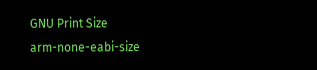GNU Print Size
arm-none-eabi-size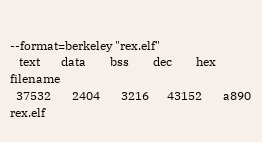--format=berkeley "rex.elf"
   text       data        bss        dec        hex    filename
  37532       2404       3216      43152       a890    rex.elf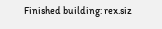Finished building: rex.siz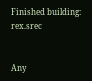Finished building: rex.srec


Any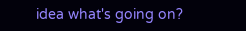idea what's going on?